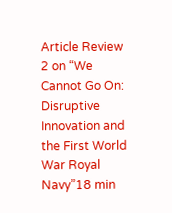Article Review 2 on “We Cannot Go On: Disruptive Innovation and the First World War Royal Navy”18 min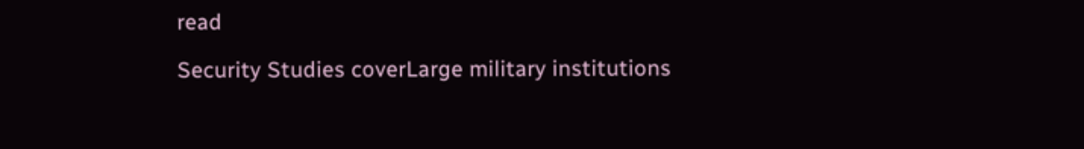read

Security Studies coverLarge military institutions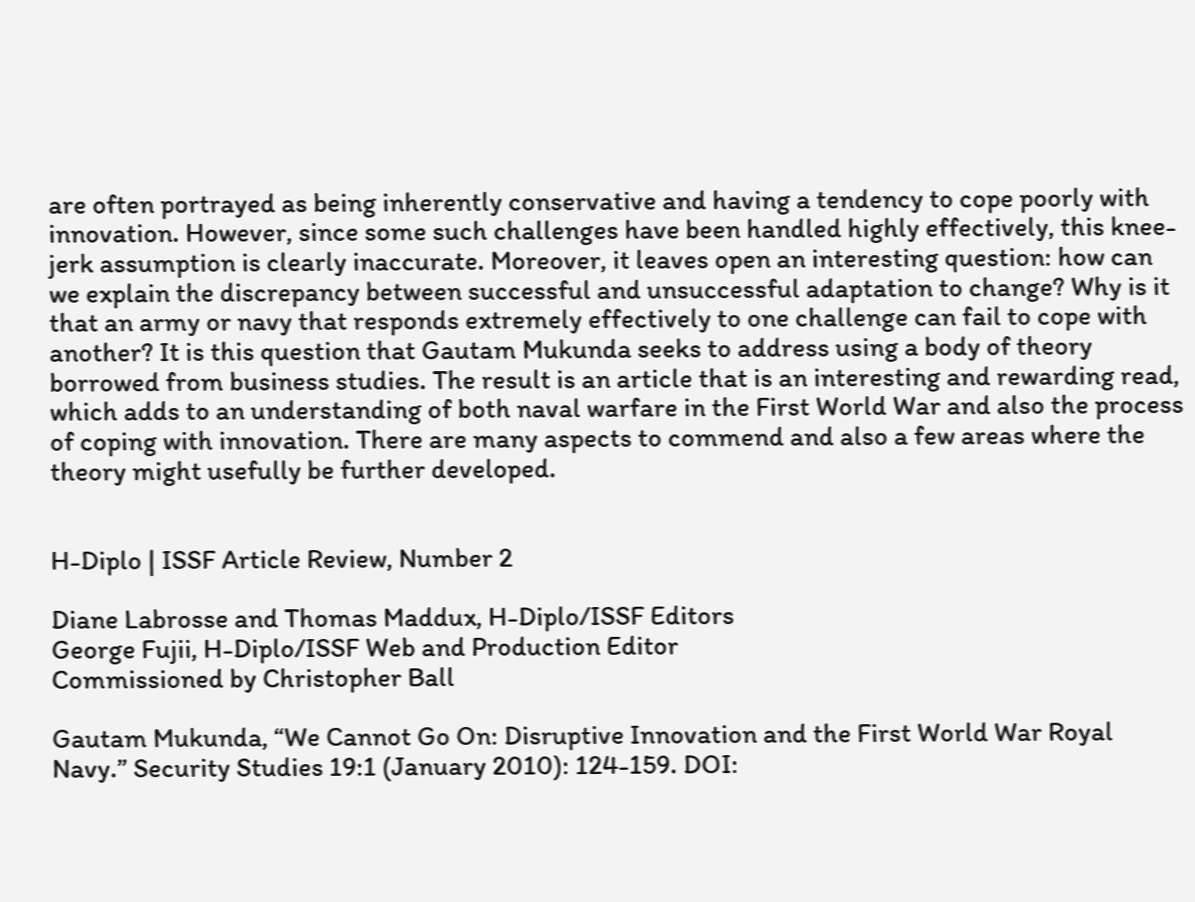are often portrayed as being inherently conservative and having a tendency to cope poorly with innovation. However, since some such challenges have been handled highly effectively, this knee-jerk assumption is clearly inaccurate. Moreover, it leaves open an interesting question: how can we explain the discrepancy between successful and unsuccessful adaptation to change? Why is it that an army or navy that responds extremely effectively to one challenge can fail to cope with another? It is this question that Gautam Mukunda seeks to address using a body of theory borrowed from business studies. The result is an article that is an interesting and rewarding read, which adds to an understanding of both naval warfare in the First World War and also the process of coping with innovation. There are many aspects to commend and also a few areas where the theory might usefully be further developed.


H-Diplo | ISSF Article Review, Number 2

Diane Labrosse and Thomas Maddux, H-Diplo/ISSF Editors
George Fujii, H-Diplo/ISSF Web and Production Editor
Commissioned by Christopher Ball

Gautam Mukunda, “We Cannot Go On: Disruptive Innovation and the First World War Royal Navy.” Security Studies 19:1 (January 2010): 124-159. DOI: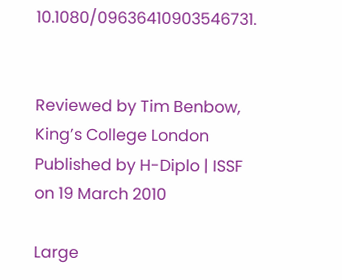10.1080/09636410903546731.


Reviewed by Tim Benbow, King’s College London
Published by H-Diplo | ISSF on 19 March 2010

Large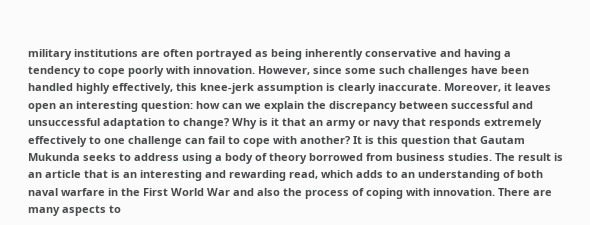military institutions are often portrayed as being inherently conservative and having a tendency to cope poorly with innovation. However, since some such challenges have been handled highly effectively, this knee-jerk assumption is clearly inaccurate. Moreover, it leaves open an interesting question: how can we explain the discrepancy between successful and unsuccessful adaptation to change? Why is it that an army or navy that responds extremely effectively to one challenge can fail to cope with another? It is this question that Gautam Mukunda seeks to address using a body of theory borrowed from business studies. The result is an article that is an interesting and rewarding read, which adds to an understanding of both naval warfare in the First World War and also the process of coping with innovation. There are many aspects to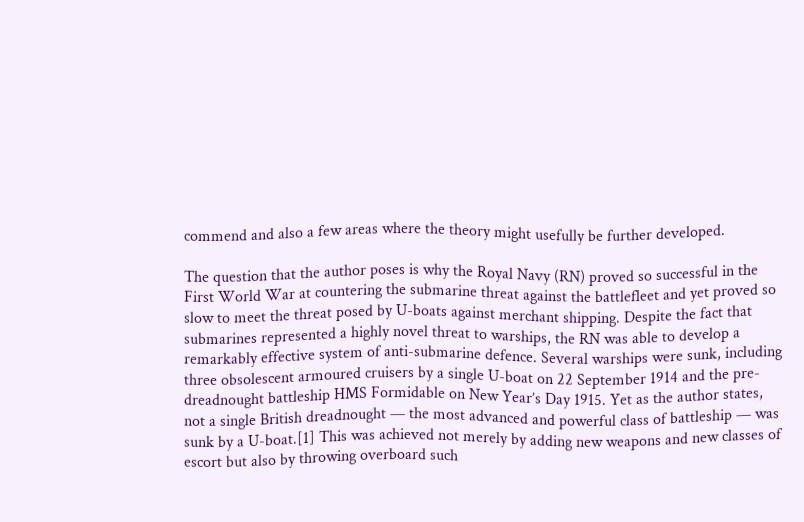commend and also a few areas where the theory might usefully be further developed.

The question that the author poses is why the Royal Navy (RN) proved so successful in the First World War at countering the submarine threat against the battlefleet and yet proved so slow to meet the threat posed by U-boats against merchant shipping. Despite the fact that submarines represented a highly novel threat to warships, the RN was able to develop a remarkably effective system of anti-submarine defence. Several warships were sunk, including three obsolescent armoured cruisers by a single U-boat on 22 September 1914 and the pre-dreadnought battleship HMS Formidable on New Year’s Day 1915. Yet as the author states, not a single British dreadnought — the most advanced and powerful class of battleship — was sunk by a U-boat.[1] This was achieved not merely by adding new weapons and new classes of escort but also by throwing overboard such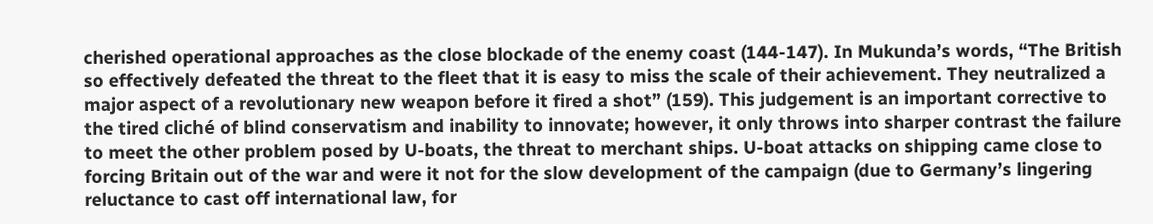cherished operational approaches as the close blockade of the enemy coast (144-147). In Mukunda’s words, “The British so effectively defeated the threat to the fleet that it is easy to miss the scale of their achievement. They neutralized a major aspect of a revolutionary new weapon before it fired a shot” (159). This judgement is an important corrective to the tired cliché of blind conservatism and inability to innovate; however, it only throws into sharper contrast the failure to meet the other problem posed by U-boats, the threat to merchant ships. U-boat attacks on shipping came close to forcing Britain out of the war and were it not for the slow development of the campaign (due to Germany’s lingering reluctance to cast off international law, for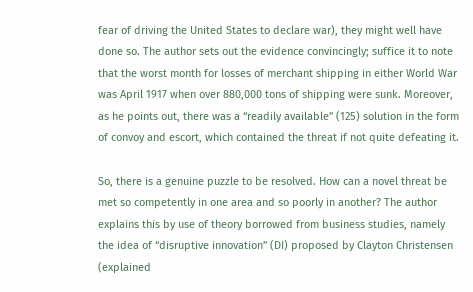fear of driving the United States to declare war), they might well have done so. The author sets out the evidence convincingly; suffice it to note that the worst month for losses of merchant shipping in either World War was April 1917 when over 880,000 tons of shipping were sunk. Moreover, as he points out, there was a “readily available” (125) solution in the form of convoy and escort, which contained the threat if not quite defeating it.

So, there is a genuine puzzle to be resolved. How can a novel threat be met so competently in one area and so poorly in another? The author explains this by use of theory borrowed from business studies, namely the idea of “disruptive innovation” (DI) proposed by Clayton Christensen (explained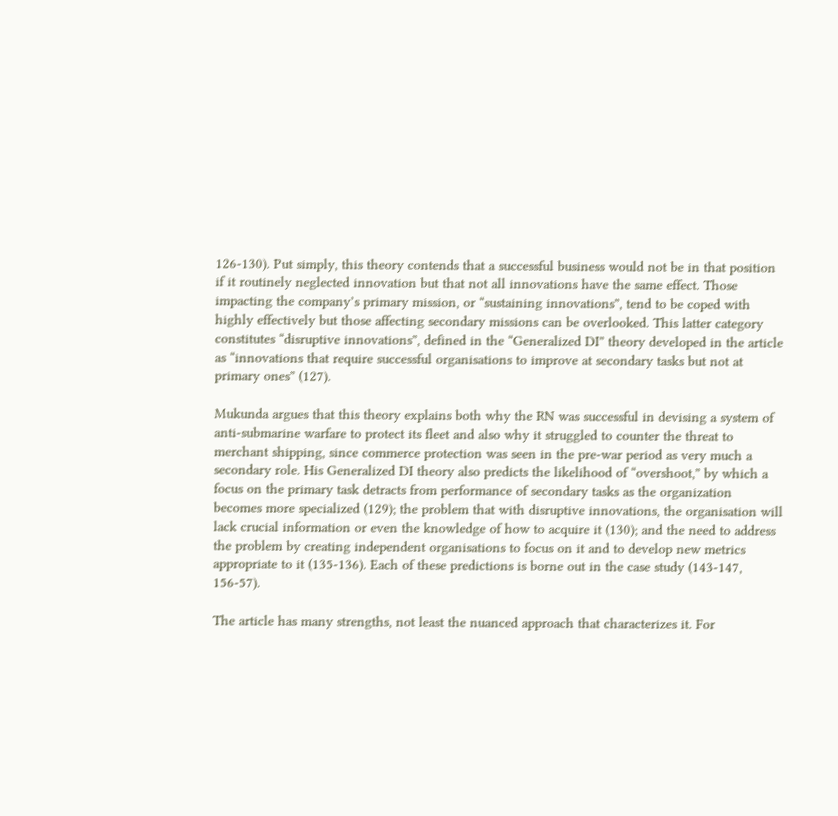126-130). Put simply, this theory contends that a successful business would not be in that position if it routinely neglected innovation but that not all innovations have the same effect. Those impacting the company’s primary mission, or “sustaining innovations”, tend to be coped with highly effectively but those affecting secondary missions can be overlooked. This latter category constitutes “disruptive innovations”, defined in the “Generalized DI” theory developed in the article as “innovations that require successful organisations to improve at secondary tasks but not at primary ones” (127).

Mukunda argues that this theory explains both why the RN was successful in devising a system of anti-submarine warfare to protect its fleet and also why it struggled to counter the threat to merchant shipping, since commerce protection was seen in the pre-war period as very much a secondary role. His Generalized DI theory also predicts the likelihood of “overshoot,” by which a focus on the primary task detracts from performance of secondary tasks as the organization becomes more specialized (129); the problem that with disruptive innovations, the organisation will lack crucial information or even the knowledge of how to acquire it (130); and the need to address the problem by creating independent organisations to focus on it and to develop new metrics appropriate to it (135-136). Each of these predictions is borne out in the case study (143-147, 156-57).

The article has many strengths, not least the nuanced approach that characterizes it. For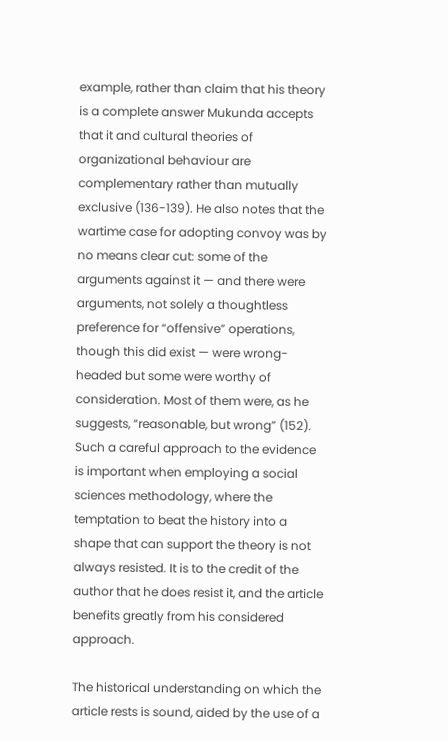example, rather than claim that his theory is a complete answer Mukunda accepts that it and cultural theories of organizational behaviour are complementary rather than mutually exclusive (136-139). He also notes that the wartime case for adopting convoy was by no means clear cut: some of the arguments against it — and there were arguments, not solely a thoughtless preference for “offensive” operations, though this did exist — were wrong-headed but some were worthy of consideration. Most of them were, as he suggests, “reasonable, but wrong” (152). Such a careful approach to the evidence is important when employing a social sciences methodology, where the temptation to beat the history into a shape that can support the theory is not always resisted. It is to the credit of the author that he does resist it, and the article benefits greatly from his considered approach.

The historical understanding on which the article rests is sound, aided by the use of a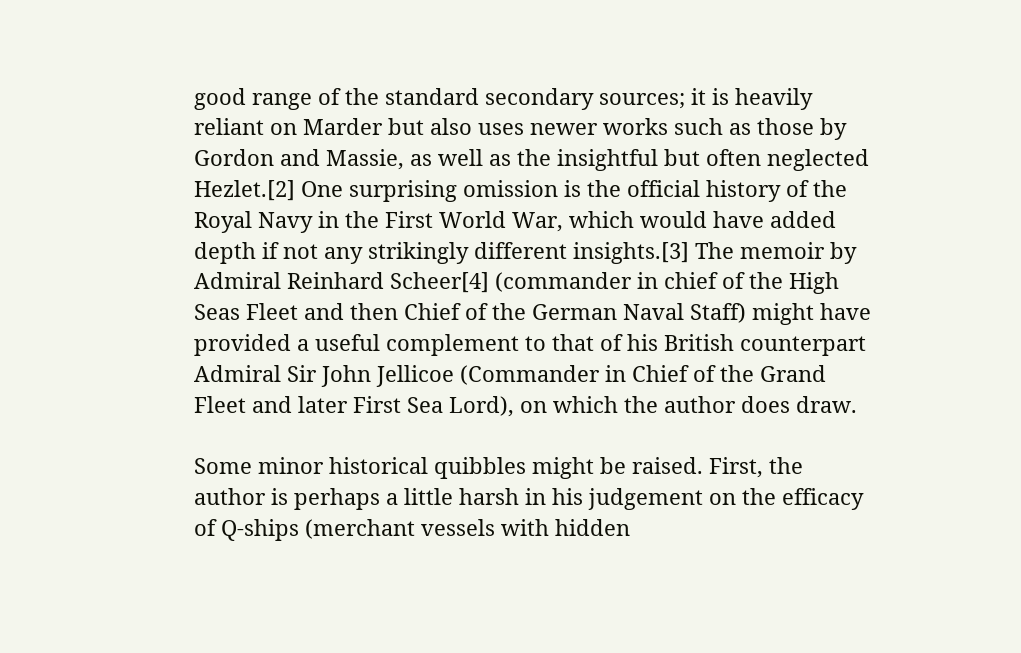good range of the standard secondary sources; it is heavily reliant on Marder but also uses newer works such as those by Gordon and Massie, as well as the insightful but often neglected Hezlet.[2] One surprising omission is the official history of the Royal Navy in the First World War, which would have added depth if not any strikingly different insights.[3] The memoir by Admiral Reinhard Scheer[4] (commander in chief of the High Seas Fleet and then Chief of the German Naval Staff) might have provided a useful complement to that of his British counterpart Admiral Sir John Jellicoe (Commander in Chief of the Grand Fleet and later First Sea Lord), on which the author does draw.

Some minor historical quibbles might be raised. First, the author is perhaps a little harsh in his judgement on the efficacy of Q-ships (merchant vessels with hidden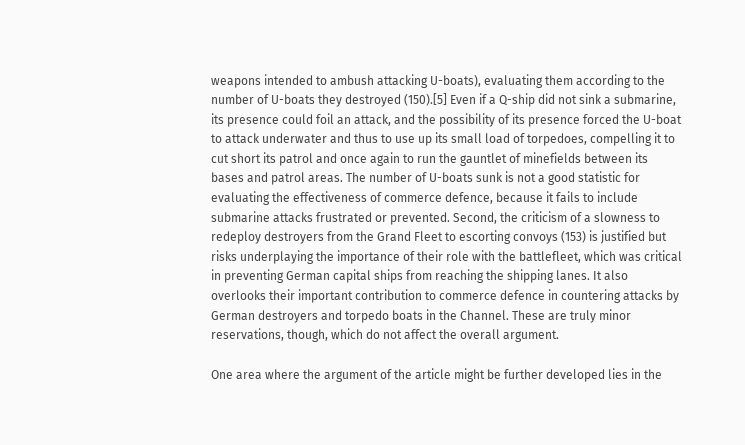weapons intended to ambush attacking U-boats), evaluating them according to the number of U-boats they destroyed (150).[5] Even if a Q-ship did not sink a submarine, its presence could foil an attack, and the possibility of its presence forced the U-boat to attack underwater and thus to use up its small load of torpedoes, compelling it to cut short its patrol and once again to run the gauntlet of minefields between its bases and patrol areas. The number of U-boats sunk is not a good statistic for evaluating the effectiveness of commerce defence, because it fails to include submarine attacks frustrated or prevented. Second, the criticism of a slowness to redeploy destroyers from the Grand Fleet to escorting convoys (153) is justified but risks underplaying the importance of their role with the battlefleet, which was critical in preventing German capital ships from reaching the shipping lanes. It also overlooks their important contribution to commerce defence in countering attacks by German destroyers and torpedo boats in the Channel. These are truly minor reservations, though, which do not affect the overall argument.

One area where the argument of the article might be further developed lies in the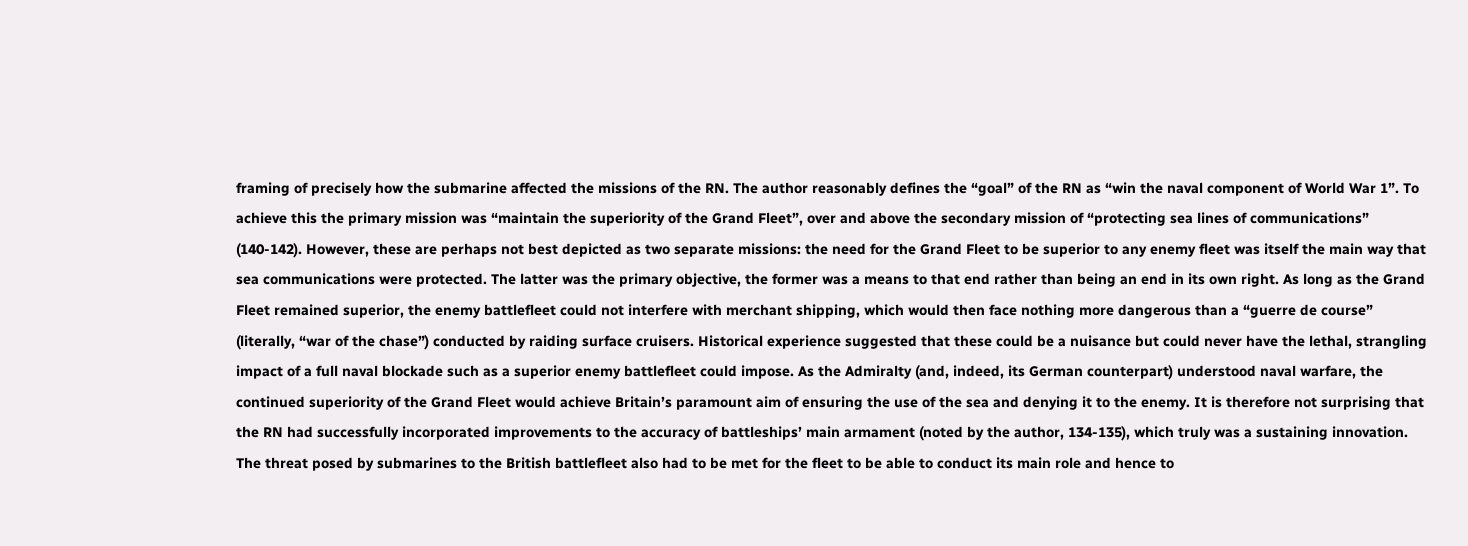framing of precisely how the submarine affected the missions of the RN. The author reasonably defines the “goal” of the RN as “win the naval component of World War 1”. To achieve this the primary mission was “maintain the superiority of the Grand Fleet”, over and above the secondary mission of “protecting sea lines of communications” (140-142). However, these are perhaps not best depicted as two separate missions: the need for the Grand Fleet to be superior to any enemy fleet was itself the main way that sea communications were protected. The latter was the primary objective, the former was a means to that end rather than being an end in its own right. As long as the Grand Fleet remained superior, the enemy battlefleet could not interfere with merchant shipping, which would then face nothing more dangerous than a “guerre de course” (literally, “war of the chase”) conducted by raiding surface cruisers. Historical experience suggested that these could be a nuisance but could never have the lethal, strangling impact of a full naval blockade such as a superior enemy battlefleet could impose. As the Admiralty (and, indeed, its German counterpart) understood naval warfare, the continued superiority of the Grand Fleet would achieve Britain’s paramount aim of ensuring the use of the sea and denying it to the enemy. It is therefore not surprising that the RN had successfully incorporated improvements to the accuracy of battleships’ main armament (noted by the author, 134-135), which truly was a sustaining innovation. The threat posed by submarines to the British battlefleet also had to be met for the fleet to be able to conduct its main role and hence to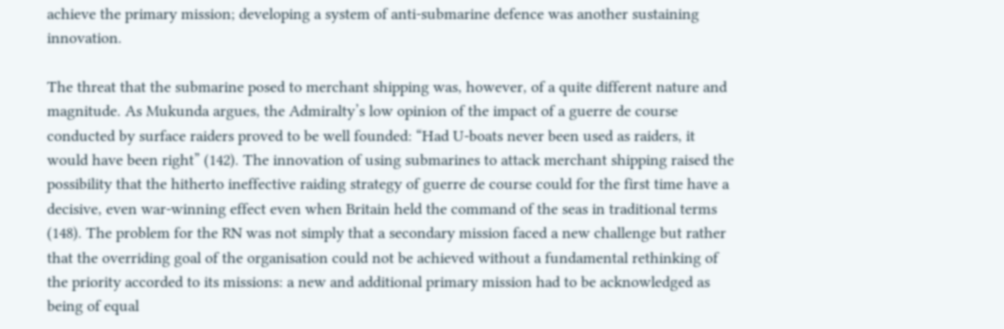achieve the primary mission; developing a system of anti-submarine defence was another sustaining innovation.

The threat that the submarine posed to merchant shipping was, however, of a quite different nature and magnitude. As Mukunda argues, the Admiralty’s low opinion of the impact of a guerre de course conducted by surface raiders proved to be well founded: “Had U-boats never been used as raiders, it would have been right” (142). The innovation of using submarines to attack merchant shipping raised the possibility that the hitherto ineffective raiding strategy of guerre de course could for the first time have a decisive, even war-winning effect even when Britain held the command of the seas in traditional terms (148). The problem for the RN was not simply that a secondary mission faced a new challenge but rather that the overriding goal of the organisation could not be achieved without a fundamental rethinking of the priority accorded to its missions: a new and additional primary mission had to be acknowledged as being of equal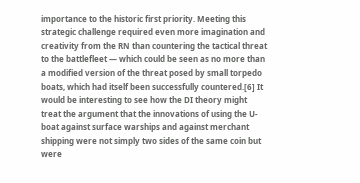importance to the historic first priority. Meeting this strategic challenge required even more imagination and creativity from the RN than countering the tactical threat to the battlefleet — which could be seen as no more than a modified version of the threat posed by small torpedo boats, which had itself been successfully countered.[6] It would be interesting to see how the DI theory might treat the argument that the innovations of using the U-boat against surface warships and against merchant shipping were not simply two sides of the same coin but were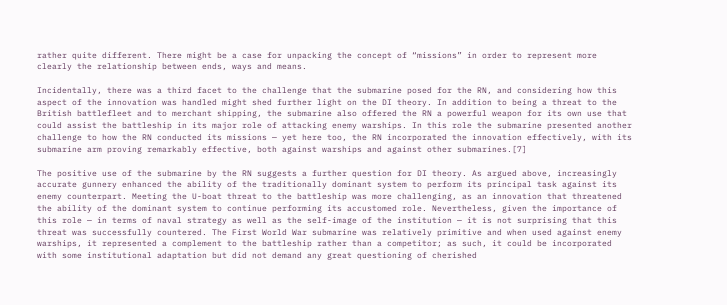rather quite different. There might be a case for unpacking the concept of “missions” in order to represent more clearly the relationship between ends, ways and means.

Incidentally, there was a third facet to the challenge that the submarine posed for the RN, and considering how this aspect of the innovation was handled might shed further light on the DI theory. In addition to being a threat to the British battlefleet and to merchant shipping, the submarine also offered the RN a powerful weapon for its own use that could assist the battleship in its major role of attacking enemy warships. In this role the submarine presented another challenge to how the RN conducted its missions — yet here too, the RN incorporated the innovation effectively, with its submarine arm proving remarkably effective, both against warships and against other submarines.[7]

The positive use of the submarine by the RN suggests a further question for DI theory. As argued above, increasingly accurate gunnery enhanced the ability of the traditionally dominant system to perform its principal task against its enemy counterpart. Meeting the U-boat threat to the battleship was more challenging, as an innovation that threatened the ability of the dominant system to continue performing its accustomed role. Nevertheless, given the importance of this role — in terms of naval strategy as well as the self-image of the institution — it is not surprising that this threat was successfully countered. The First World War submarine was relatively primitive and when used against enemy warships, it represented a complement to the battleship rather than a competitor; as such, it could be incorporated with some institutional adaptation but did not demand any great questioning of cherished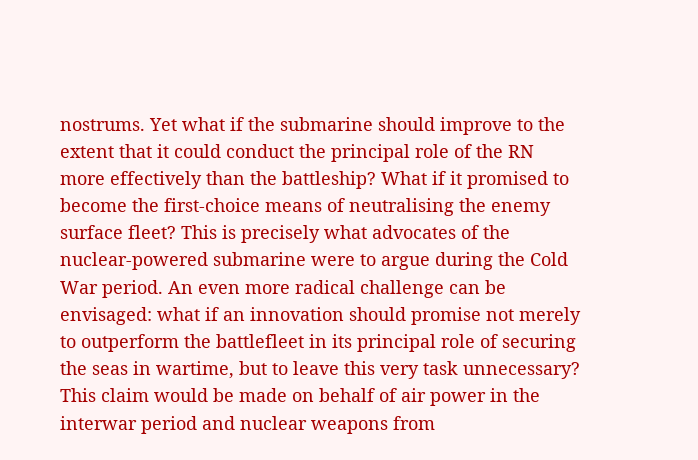nostrums. Yet what if the submarine should improve to the extent that it could conduct the principal role of the RN more effectively than the battleship? What if it promised to become the first-choice means of neutralising the enemy surface fleet? This is precisely what advocates of the nuclear-powered submarine were to argue during the Cold War period. An even more radical challenge can be envisaged: what if an innovation should promise not merely to outperform the battlefleet in its principal role of securing the seas in wartime, but to leave this very task unnecessary? This claim would be made on behalf of air power in the interwar period and nuclear weapons from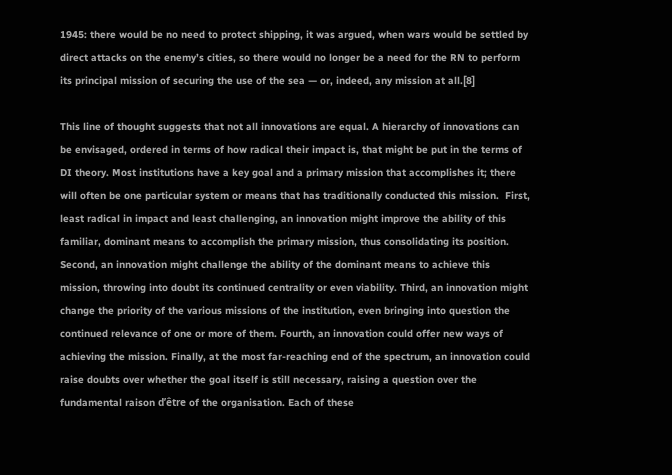1945: there would be no need to protect shipping, it was argued, when wars would be settled by direct attacks on the enemy’s cities, so there would no longer be a need for the RN to perform its principal mission of securing the use of the sea — or, indeed, any mission at all.[8]

This line of thought suggests that not all innovations are equal. A hierarchy of innovations can be envisaged, ordered in terms of how radical their impact is, that might be put in the terms of DI theory. Most institutions have a key goal and a primary mission that accomplishes it; there will often be one particular system or means that has traditionally conducted this mission.  First, least radical in impact and least challenging, an innovation might improve the ability of this familiar, dominant means to accomplish the primary mission, thus consolidating its position.  Second, an innovation might challenge the ability of the dominant means to achieve this mission, throwing into doubt its continued centrality or even viability. Third, an innovation might change the priority of the various missions of the institution, even bringing into question the continued relevance of one or more of them. Fourth, an innovation could offer new ways of achieving the mission. Finally, at the most far-reaching end of the spectrum, an innovation could raise doubts over whether the goal itself is still necessary, raising a question over the fundamental raison d’être of the organisation. Each of these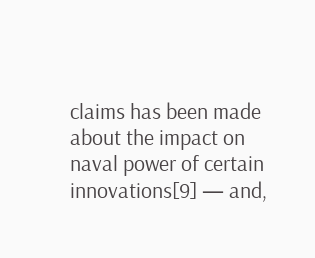claims has been made about the impact on naval power of certain innovations[9] — and,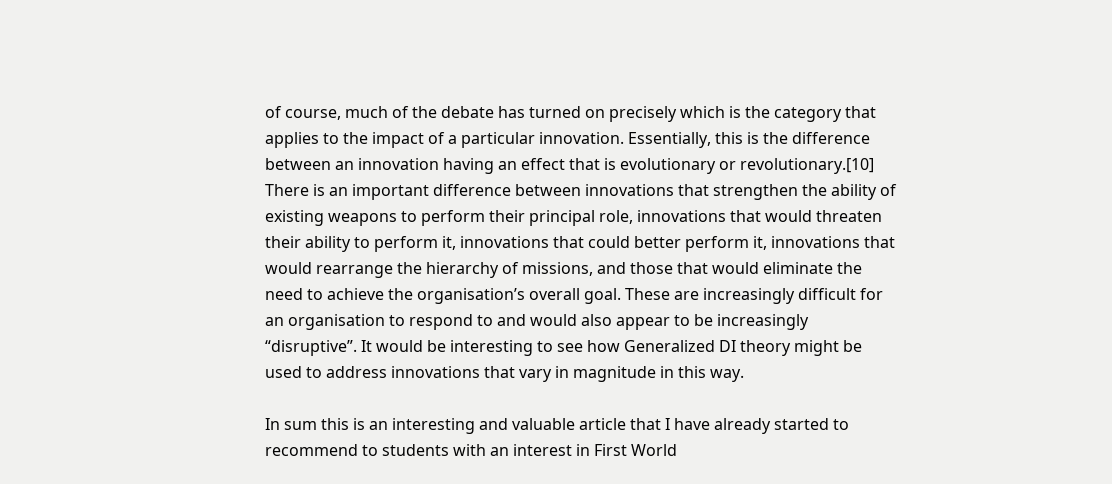of course, much of the debate has turned on precisely which is the category that applies to the impact of a particular innovation. Essentially, this is the difference between an innovation having an effect that is evolutionary or revolutionary.[10] There is an important difference between innovations that strengthen the ability of existing weapons to perform their principal role, innovations that would threaten their ability to perform it, innovations that could better perform it, innovations that would rearrange the hierarchy of missions, and those that would eliminate the need to achieve the organisation’s overall goal. These are increasingly difficult for an organisation to respond to and would also appear to be increasingly “disruptive”. It would be interesting to see how Generalized DI theory might be used to address innovations that vary in magnitude in this way.

In sum this is an interesting and valuable article that I have already started to recommend to students with an interest in First World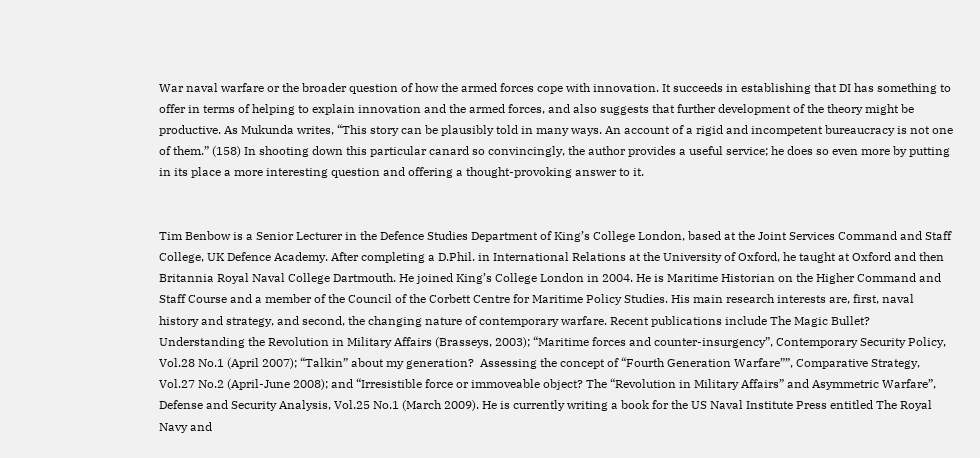War naval warfare or the broader question of how the armed forces cope with innovation. It succeeds in establishing that DI has something to offer in terms of helping to explain innovation and the armed forces, and also suggests that further development of the theory might be productive. As Mukunda writes, “This story can be plausibly told in many ways. An account of a rigid and incompetent bureaucracy is not one of them.” (158) In shooting down this particular canard so convincingly, the author provides a useful service; he does so even more by putting in its place a more interesting question and offering a thought-provoking answer to it.


Tim Benbow is a Senior Lecturer in the Defence Studies Department of King’s College London, based at the Joint Services Command and Staff College, UK Defence Academy. After completing a D.Phil. in International Relations at the University of Oxford, he taught at Oxford and then Britannia Royal Naval College Dartmouth. He joined King’s College London in 2004. He is Maritime Historian on the Higher Command and Staff Course and a member of the Council of the Corbett Centre for Maritime Policy Studies. His main research interests are, first, naval history and strategy, and second, the changing nature of contemporary warfare. Recent publications include The Magic Bullet? Understanding the Revolution in Military Affairs (Brasseys, 2003); “Maritime forces and counter-insurgency”, Contemporary Security Policy, Vol.28 No.1 (April 2007); “Talkin” about my generation?  Assessing the concept of “Fourth Generation Warfare””, Comparative Strategy, Vol.27 No.2 (April-June 2008); and “Irresistible force or immoveable object? The “Revolution in Military Affairs” and Asymmetric Warfare”, Defense and Security Analysis, Vol.25 No.1 (March 2009). He is currently writing a book for the US Naval Institute Press entitled The Royal Navy and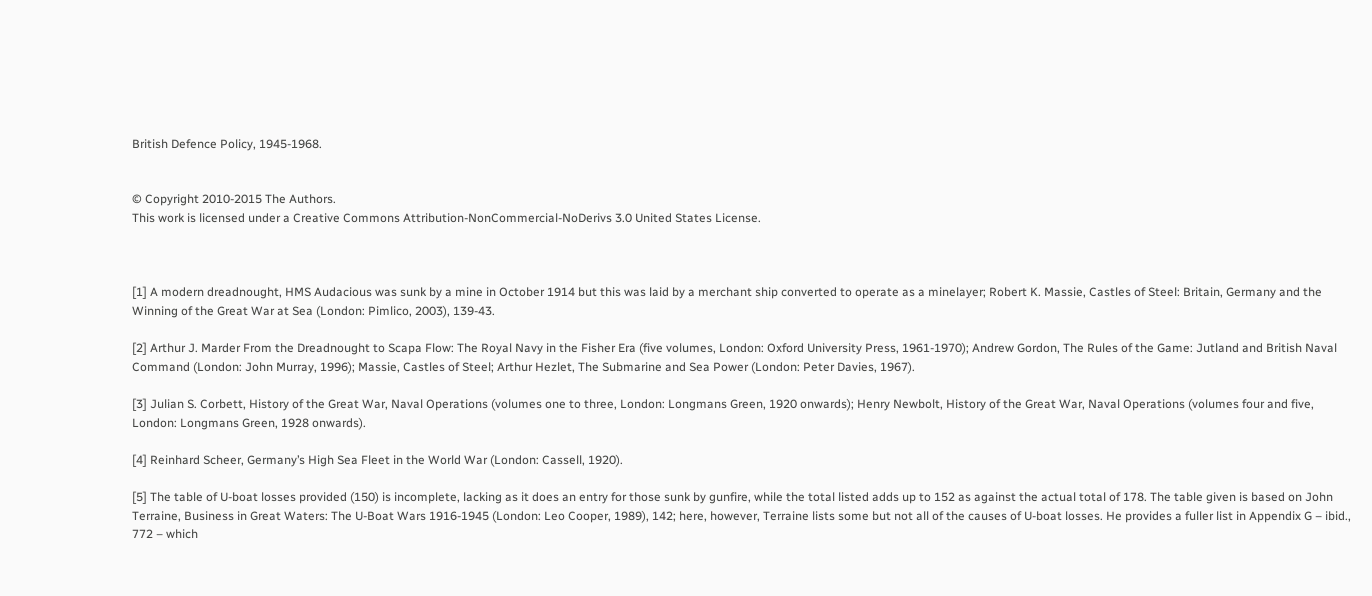British Defence Policy, 1945-1968.


© Copyright 2010-2015 The Authors.
This work is licensed under a Creative Commons Attribution-NonCommercial-NoDerivs 3.0 United States License.



[1] A modern dreadnought, HMS Audacious was sunk by a mine in October 1914 but this was laid by a merchant ship converted to operate as a minelayer; Robert K. Massie, Castles of Steel: Britain, Germany and the Winning of the Great War at Sea (London: Pimlico, 2003), 139-43.

[2] Arthur J. Marder From the Dreadnought to Scapa Flow: The Royal Navy in the Fisher Era (five volumes, London: Oxford University Press, 1961-1970); Andrew Gordon, The Rules of the Game: Jutland and British Naval Command (London: John Murray, 1996); Massie, Castles of Steel; Arthur Hezlet, The Submarine and Sea Power (London: Peter Davies, 1967).

[3] Julian S. Corbett, History of the Great War, Naval Operations (volumes one to three, London: Longmans Green, 1920 onwards); Henry Newbolt, History of the Great War, Naval Operations (volumes four and five, London: Longmans Green, 1928 onwards).

[4] Reinhard Scheer, Germany’s High Sea Fleet in the World War (London: Cassell, 1920).

[5] The table of U-boat losses provided (150) is incomplete, lacking as it does an entry for those sunk by gunfire, while the total listed adds up to 152 as against the actual total of 178. The table given is based on John Terraine, Business in Great Waters: The U-Boat Wars 1916-1945 (London: Leo Cooper, 1989), 142; here, however, Terraine lists some but not all of the causes of U-boat losses. He provides a fuller list in Appendix G – ibid., 772 – which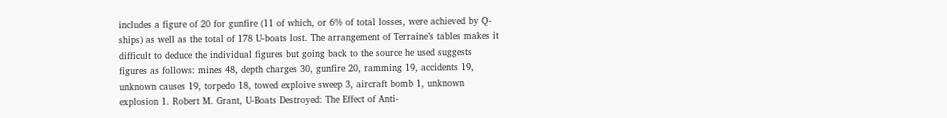includes a figure of 20 for gunfire (11 of which, or 6% of total losses, were achieved by Q-ships) as well as the total of 178 U-boats lost. The arrangement of Terraine’s tables makes it difficult to deduce the individual figures but going back to the source he used suggests figures as follows: mines 48, depth charges 30, gunfire 20, ramming 19, accidents 19, unknown causes 19, torpedo 18, towed exploive sweep 3, aircraft bomb 1, unknown explosion 1. Robert M. Grant, U-Boats Destroyed: The Effect of Anti-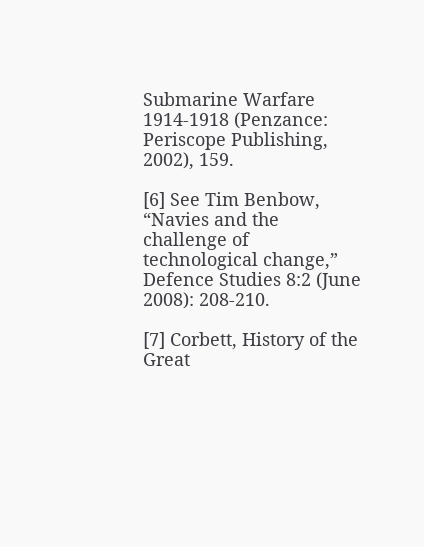Submarine Warfare 1914-1918 (Penzance: Periscope Publishing, 2002), 159.

[6] See Tim Benbow, “Navies and the challenge of technological change,” Defence Studies 8:2 (June 2008): 208-210.

[7] Corbett, History of the Great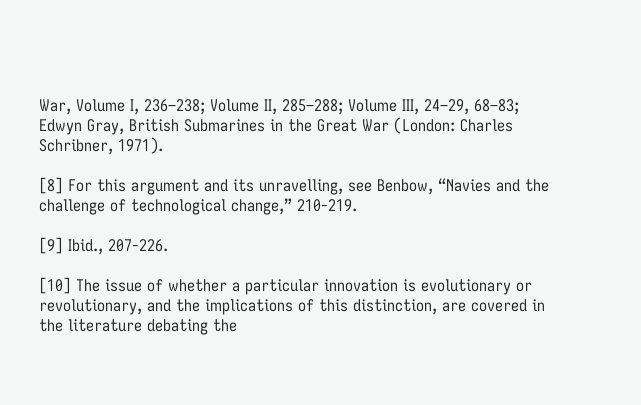War, Volume I, 236–238; Volume II, 285–288; Volume III, 24–29, 68–83;  Edwyn Gray, British Submarines in the Great War (London: Charles Schribner, 1971).

[8] For this argument and its unravelling, see Benbow, “Navies and the challenge of technological change,” 210-219.

[9] Ibid., 207-226.

[10] The issue of whether a particular innovation is evolutionary or revolutionary, and the implications of this distinction, are covered in the literature debating the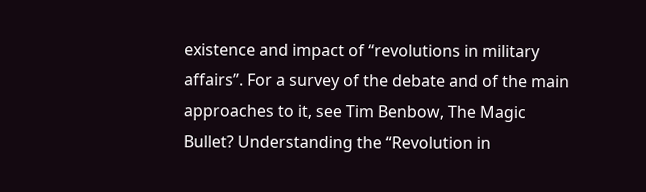existence and impact of “revolutions in military affairs”. For a survey of the debate and of the main approaches to it, see Tim Benbow, The Magic Bullet? Understanding the “Revolution in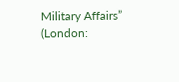Military Affairs” (London: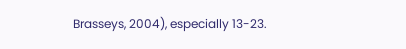Brasseys, 2004), especially 13-23.